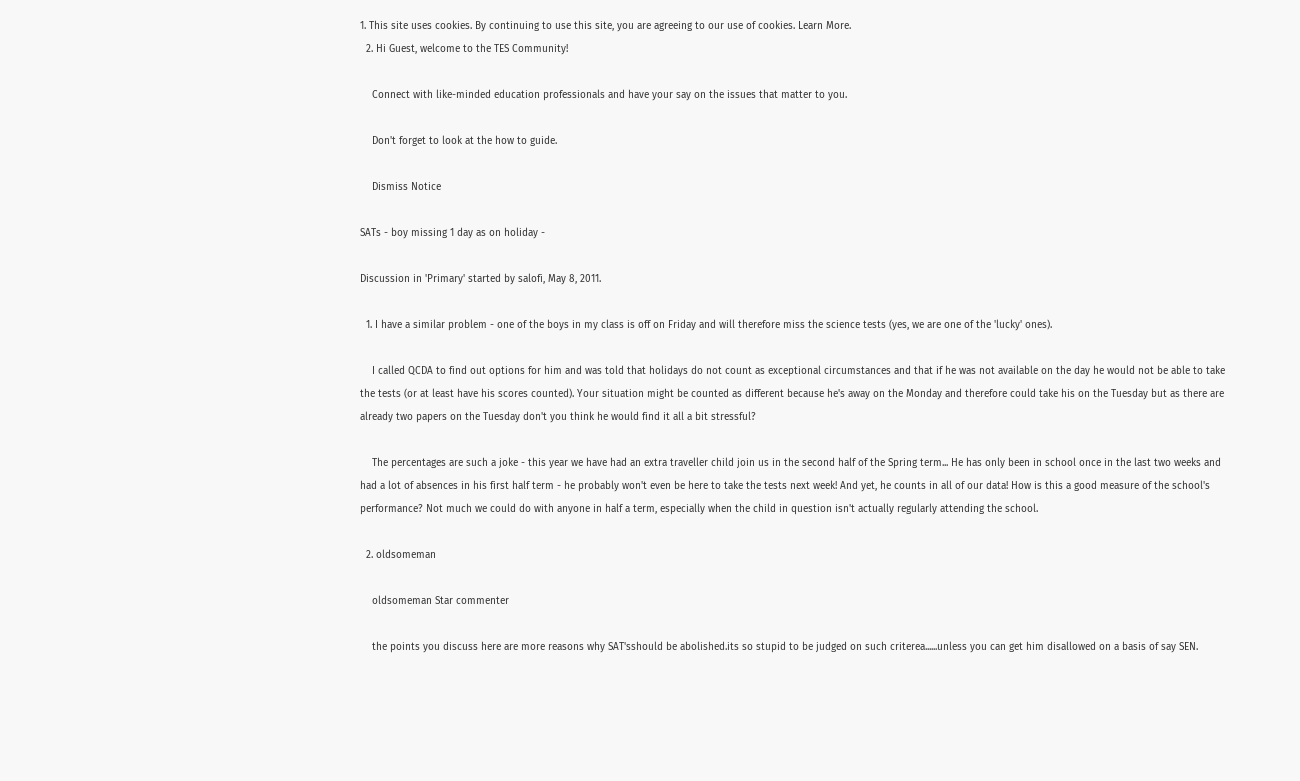1. This site uses cookies. By continuing to use this site, you are agreeing to our use of cookies. Learn More.
  2. Hi Guest, welcome to the TES Community!

    Connect with like-minded education professionals and have your say on the issues that matter to you.

    Don't forget to look at the how to guide.

    Dismiss Notice

SATs - boy missing 1 day as on holiday -

Discussion in 'Primary' started by salofi, May 8, 2011.

  1. I have a similar problem - one of the boys in my class is off on Friday and will therefore miss the science tests (yes, we are one of the 'lucky' ones).

    I called QCDA to find out options for him and was told that holidays do not count as exceptional circumstances and that if he was not available on the day he would not be able to take the tests (or at least have his scores counted). Your situation might be counted as different because he's away on the Monday and therefore could take his on the Tuesday but as there are already two papers on the Tuesday don't you think he would find it all a bit stressful?

    The percentages are such a joke - this year we have had an extra traveller child join us in the second half of the Spring term... He has only been in school once in the last two weeks and had a lot of absences in his first half term - he probably won't even be here to take the tests next week! And yet, he counts in all of our data! How is this a good measure of the school's performance? Not much we could do with anyone in half a term, especially when the child in question isn't actually regularly attending the school.

  2. oldsomeman

    oldsomeman Star commenter

    the points you discuss here are more reasons why SAT'sshould be abolished.its so stupid to be judged on such criterea......unless you can get him disallowed on a basis of say SEN.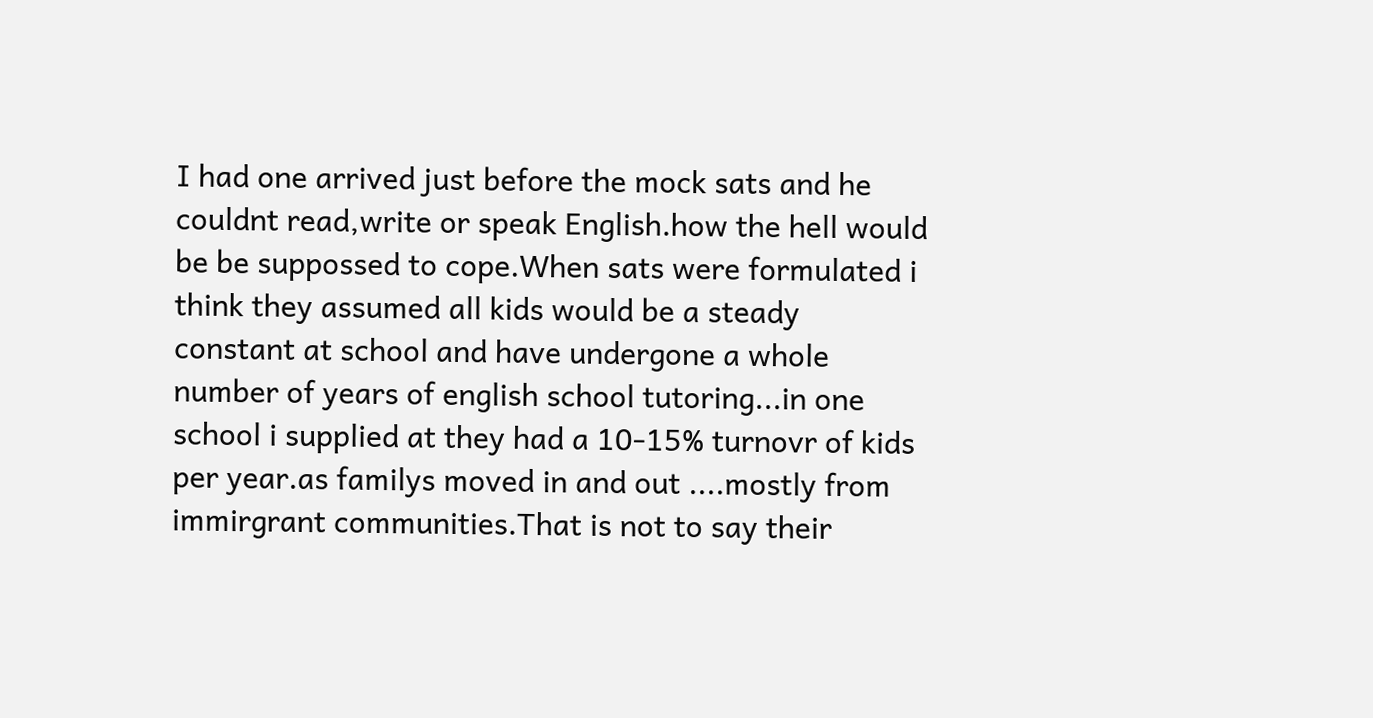I had one arrived just before the mock sats and he couldnt read,write or speak English.how the hell would be be suppossed to cope.When sats were formulated i think they assumed all kids would be a steady constant at school and have undergone a whole number of years of english school tutoring...in one school i supplied at they had a 10-15% turnovr of kids per year.as familys moved in and out ....mostly from immirgrant communities.That is not to say their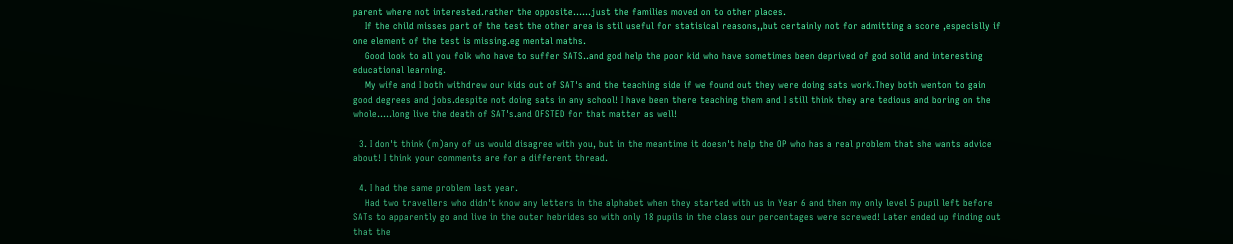parent where not interested.rather the opposite......just the families moved on to other places.
    If the child misses part of the test the other area is stil useful for statisical reasons,,but certainly not for admitting a score ,especislly if one element of the test is missing.eg mental maths.
    Good look to all you folk who have to suffer SATS..and god help the poor kid who have sometimes been deprived of god solid and interesting educational learning.
    My wife and I both withdrew our kids out of SAT's and the teaching side if we found out they were doing sats work.They both wenton to gain good degrees and jobs.despite not doing sats in any school! I have been there teaching them and I still think they are tedious and boring on the whole.....long live the death of SAT's.and OFSTED for that matter as well!

  3. I don't think (m)any of us would disagree with you, but in the meantime it doesn't help the OP who has a real problem that she wants advice about! I think your comments are for a different thread.

  4. I had the same problem last year.
    Had two travellers who didn't know any letters in the alphabet when they started with us in Year 6 and then my only level 5 pupil left before SATs to apparently go and live in the outer hebrides so with only 18 pupils in the class our percentages were screwed! Later ended up finding out that the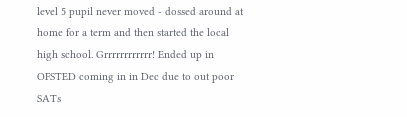level 5 pupil never moved - dossed around at home for a term and then started the local high school. Grrrrrrrrrrrr! Ended up in OFSTED coming in in Dec due to out poor SATs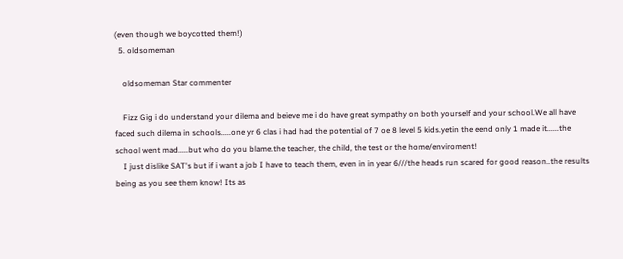(even though we boycotted them!)
  5. oldsomeman

    oldsomeman Star commenter

    Fizz Gig i do understand your dilema and beieve me i do have great sympathy on both yourself and your school.We all have faced such dilema in schools.....one yr 6 clas i had had the potential of 7 oe 8 level 5 kids.yetin the eend only 1 made it......the school went mad.....but who do you blame.the teacher, the child, the test or the home/enviroment!
    I just dislike SAT's but if i want a job I have to teach them, even in in year 6///the heads run scared for good reason..the results being as you see them know! Its as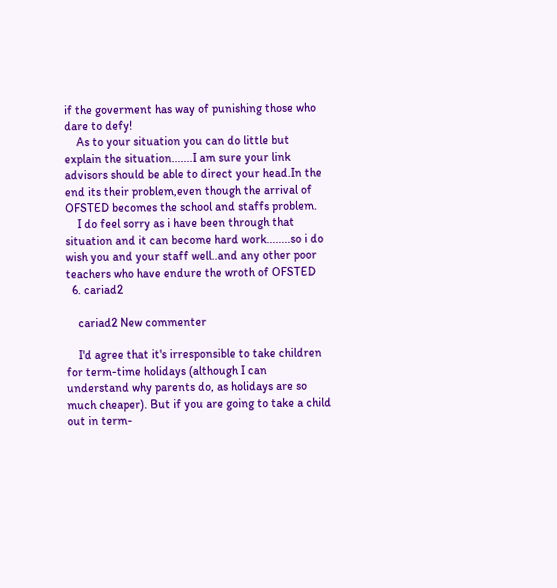if the goverment has way of punishing those who dare to defy!
    As to your situation you can do little but explain the situation.......I am sure your link advisors should be able to direct your head.In the end its their problem,even though the arrival of OFSTED becomes the school and staffs problem.
    I do feel sorry as i have been through that situation and it can become hard work........so i do wish you and your staff well..and any other poor teachers who have endure the wroth of OFSTED
  6. cariad2

    cariad2 New commenter

    I'd agree that it's irresponsible to take children for term-time holidays (although I can understand why parents do, as holidays are so much cheaper). But if you are going to take a child out in term-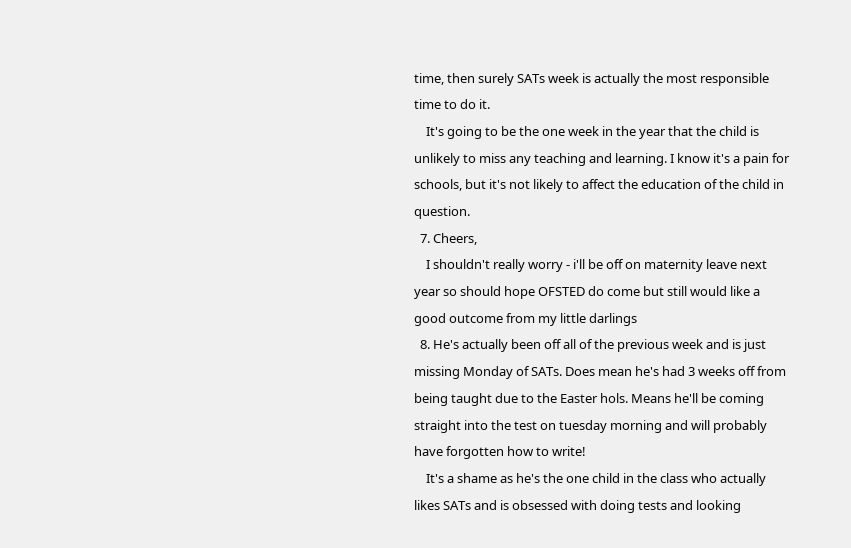time, then surely SATs week is actually the most responsible time to do it.
    It's going to be the one week in the year that the child is unlikely to miss any teaching and learning. I know it's a pain for schools, but it's not likely to affect the education of the child in question.
  7. Cheers,
    I shouldn't really worry - i'll be off on maternity leave next year so should hope OFSTED do come but still would like a good outcome from my little darlings
  8. He's actually been off all of the previous week and is just missing Monday of SATs. Does mean he's had 3 weeks off from being taught due to the Easter hols. Means he'll be coming straight into the test on tuesday morning and will probably have forgotten how to write!
    It's a shame as he's the one child in the class who actually likes SATs and is obsessed with doing tests and looking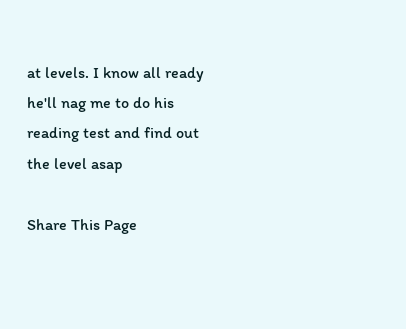at levels. I know all ready he'll nag me to do his reading test and find out the level asap

Share This Page